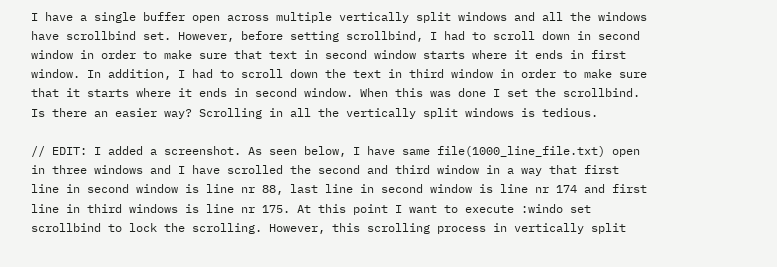I have a single buffer open across multiple vertically split windows and all the windows have scrollbind set. However, before setting scrollbind, I had to scroll down in second window in order to make sure that text in second window starts where it ends in first window. In addition, I had to scroll down the text in third window in order to make sure that it starts where it ends in second window. When this was done I set the scrollbind. Is there an easier way? Scrolling in all the vertically split windows is tedious.

// EDIT: I added a screenshot. As seen below, I have same file(1000_line_file.txt) open in three windows and I have scrolled the second and third window in a way that first line in second window is line nr 88, last line in second window is line nr 174 and first line in third windows is line nr 175. At this point I want to execute :windo set scrollbind to lock the scrolling. However, this scrolling process in vertically split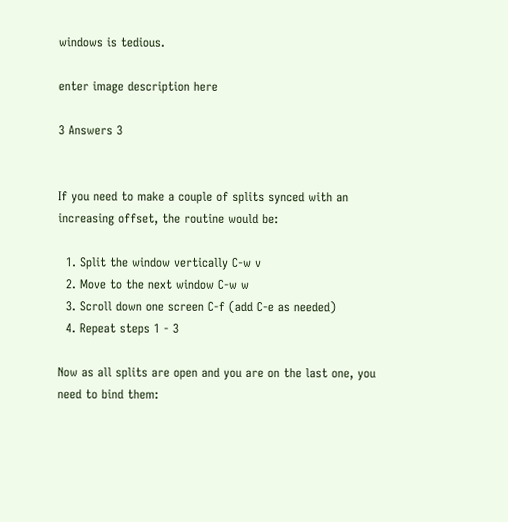windows is tedious.

enter image description here

3 Answers 3


If you need to make a couple of splits synced with an increasing offset, the routine would be:

  1. Split the window vertically C-w v
  2. Move to the next window C-w w
  3. Scroll down one screen C-f (add C-e as needed)
  4. Repeat steps 1 - 3

Now as all splits are open and you are on the last one, you need to bind them: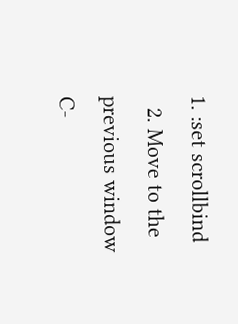1. :set scrollbind
  2. Move to the previous window C-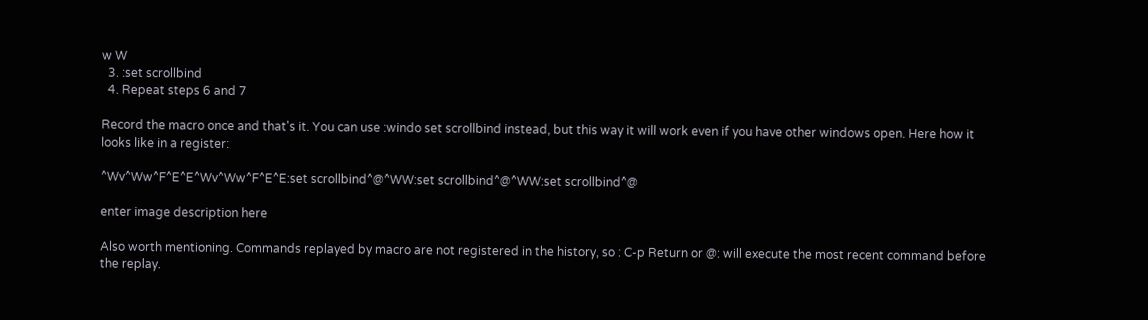w W
  3. :set scrollbind
  4. Repeat steps 6 and 7

Record the macro once and that's it. You can use :windo set scrollbind instead, but this way it will work even if you have other windows open. Here how it looks like in a register:

^Wv^Ww^F^E^E^Wv^Ww^F^E^E:set scrollbind^@^WW:set scrollbind^@^WW:set scrollbind^@

enter image description here

Also worth mentioning. Commands replayed by macro are not registered in the history, so : C-p Return or @: will execute the most recent command before the replay.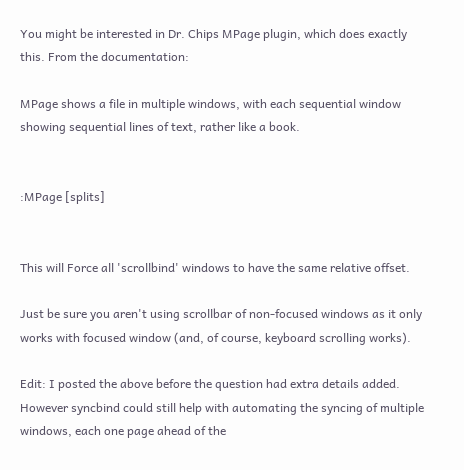You might be interested in Dr. Chips MPage plugin, which does exactly this. From the documentation:

MPage shows a file in multiple windows, with each sequential window showing sequential lines of text, rather like a book.


:MPage [splits]


This will Force all 'scrollbind' windows to have the same relative offset.

Just be sure you aren't using scrollbar of non-focused windows as it only works with focused window (and, of course, keyboard scrolling works).

Edit: I posted the above before the question had extra details added. However syncbind could still help with automating the syncing of multiple windows, each one page ahead of the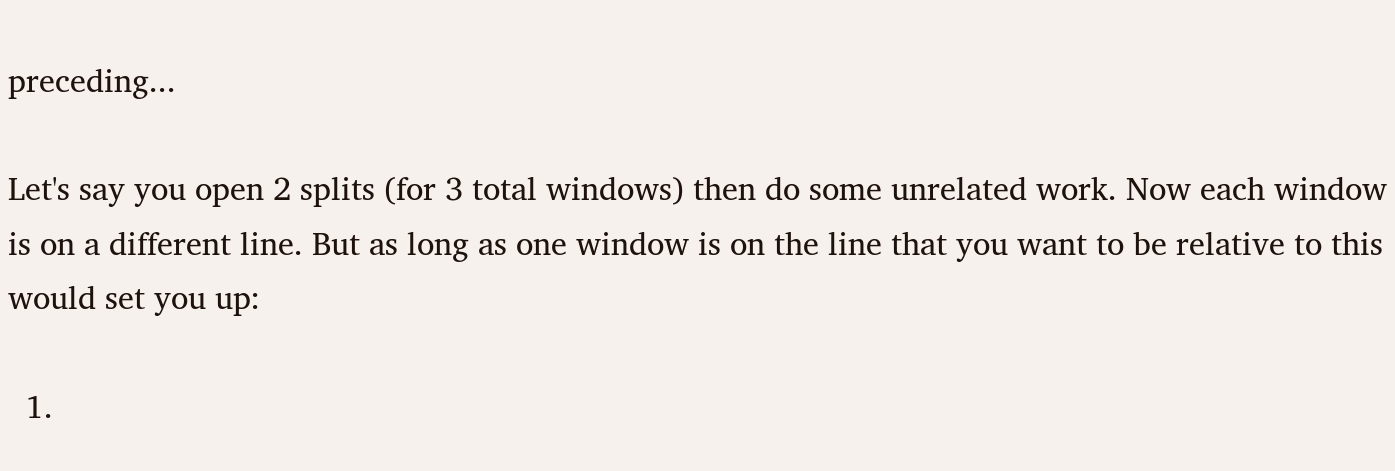preceding...

Let's say you open 2 splits (for 3 total windows) then do some unrelated work. Now each window is on a different line. But as long as one window is on the line that you want to be relative to this would set you up:

  1.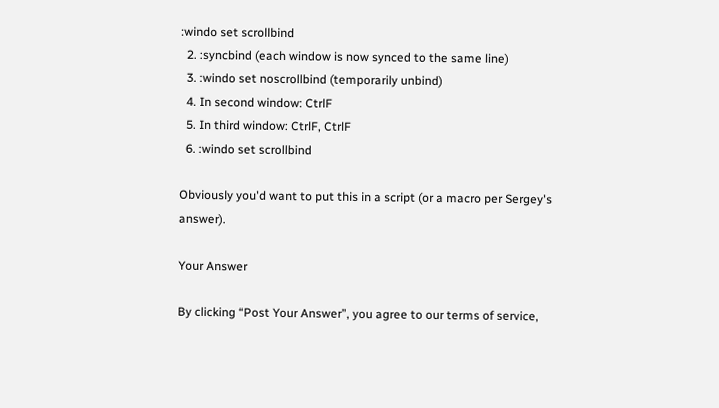:windo set scrollbind
  2. :syncbind (each window is now synced to the same line)
  3. :windo set noscrollbind (temporarily unbind)
  4. In second window: CtrlF
  5. In third window: CtrlF, CtrlF
  6. :windo set scrollbind

Obviously you'd want to put this in a script (or a macro per Sergey's answer).

Your Answer

By clicking “Post Your Answer”, you agree to our terms of service,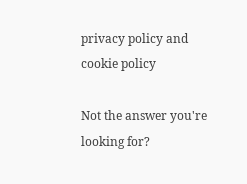privacy policy and cookie policy

Not the answer you're looking for?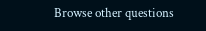Browse other questions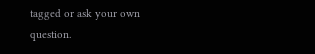tagged or ask your own question.